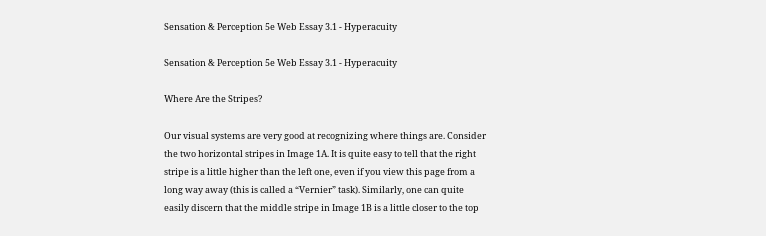Sensation & Perception 5e Web Essay 3.1 - Hyperacuity

Sensation & Perception 5e Web Essay 3.1 - Hyperacuity

Where Are the Stripes?

Our visual systems are very good at recognizing where things are. Consider the two horizontal stripes in Image 1A. It is quite easy to tell that the right stripe is a little higher than the left one, even if you view this page from a long way away (this is called a “Vernier” task). Similarly, one can quite easily discern that the middle stripe in Image 1B is a little closer to the top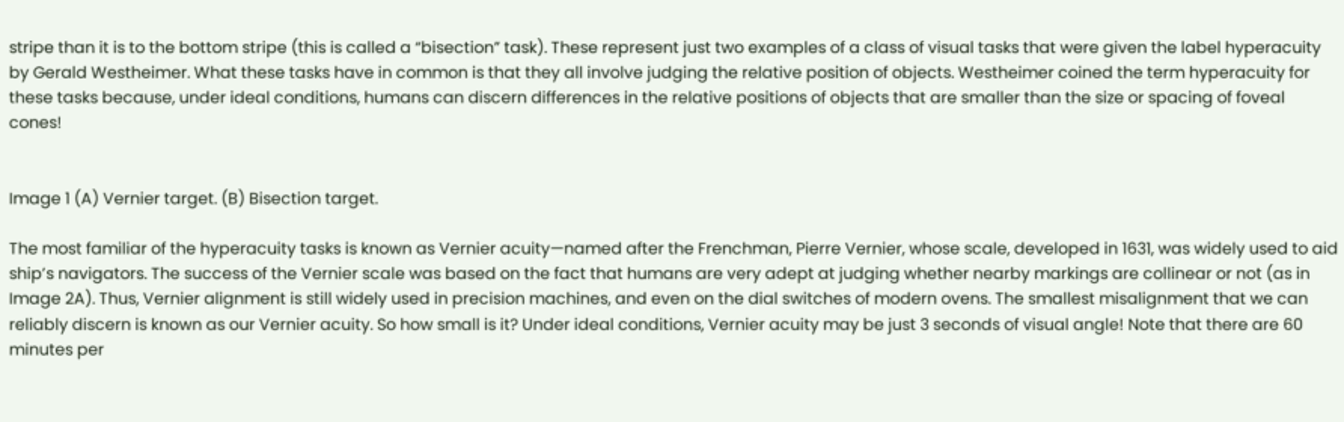stripe than it is to the bottom stripe (this is called a “bisection” task). These represent just two examples of a class of visual tasks that were given the label hyperacuity by Gerald Westheimer. What these tasks have in common is that they all involve judging the relative position of objects. Westheimer coined the term hyperacuity for these tasks because, under ideal conditions, humans can discern differences in the relative positions of objects that are smaller than the size or spacing of foveal cones!


Image 1 (A) Vernier target. (B) Bisection target.

The most familiar of the hyperacuity tasks is known as Vernier acuity—named after the Frenchman, Pierre Vernier, whose scale, developed in 1631, was widely used to aid ship’s navigators. The success of the Vernier scale was based on the fact that humans are very adept at judging whether nearby markings are collinear or not (as in Image 2A). Thus, Vernier alignment is still widely used in precision machines, and even on the dial switches of modern ovens. The smallest misalignment that we can reliably discern is known as our Vernier acuity. So how small is it? Under ideal conditions, Vernier acuity may be just 3 seconds of visual angle! Note that there are 60 minutes per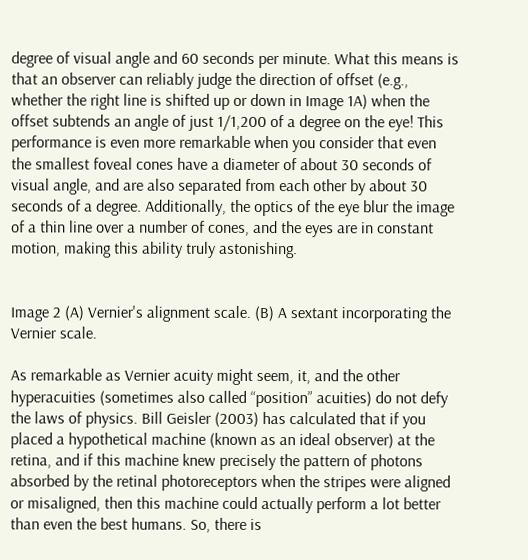degree of visual angle and 60 seconds per minute. What this means is that an observer can reliably judge the direction of offset (e.g., whether the right line is shifted up or down in Image 1A) when the offset subtends an angle of just 1/1,200 of a degree on the eye! This performance is even more remarkable when you consider that even the smallest foveal cones have a diameter of about 30 seconds of visual angle, and are also separated from each other by about 30 seconds of a degree. Additionally, the optics of the eye blur the image of a thin line over a number of cones, and the eyes are in constant motion, making this ability truly astonishing.


Image 2 (A) Vernier's alignment scale. (B) A sextant incorporating the Vernier scale.

As remarkable as Vernier acuity might seem, it, and the other hyperacuities (sometimes also called “position” acuities) do not defy the laws of physics. Bill Geisler (2003) has calculated that if you placed a hypothetical machine (known as an ideal observer) at the retina, and if this machine knew precisely the pattern of photons absorbed by the retinal photoreceptors when the stripes were aligned or misaligned, then this machine could actually perform a lot better than even the best humans. So, there is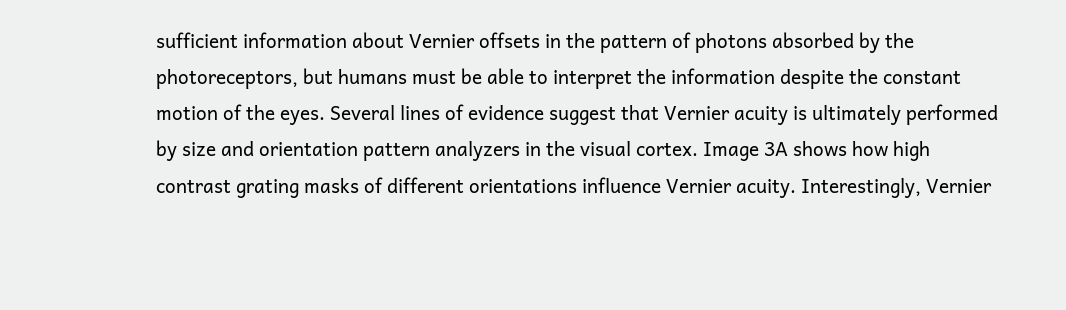sufficient information about Vernier offsets in the pattern of photons absorbed by the photoreceptors, but humans must be able to interpret the information despite the constant motion of the eyes. Several lines of evidence suggest that Vernier acuity is ultimately performed by size and orientation pattern analyzers in the visual cortex. Image 3A shows how high contrast grating masks of different orientations influence Vernier acuity. Interestingly, Vernier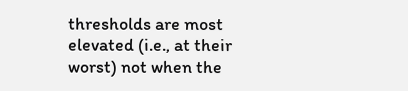thresholds are most elevated (i.e., at their worst) not when the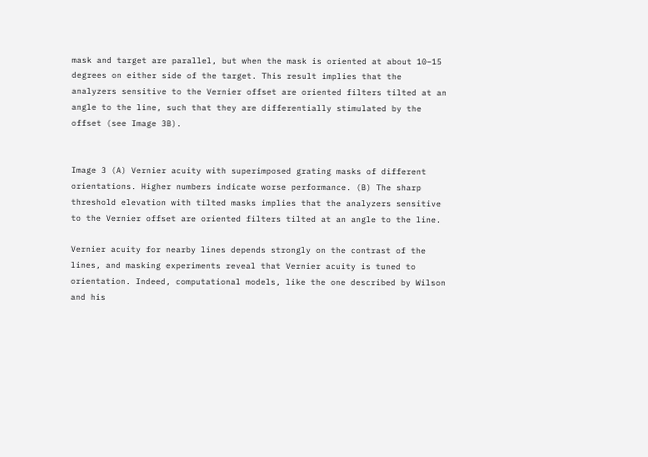mask and target are parallel, but when the mask is oriented at about 10–15 degrees on either side of the target. This result implies that the analyzers sensitive to the Vernier offset are oriented filters tilted at an angle to the line, such that they are differentially stimulated by the offset (see Image 3B).


Image 3 (A) Vernier acuity with superimposed grating masks of different orientations. Higher numbers indicate worse performance. (B) The sharp threshold elevation with tilted masks implies that the analyzers sensitive to the Vernier offset are oriented filters tilted at an angle to the line.

Vernier acuity for nearby lines depends strongly on the contrast of the lines, and masking experiments reveal that Vernier acuity is tuned to orientation. Indeed, computational models, like the one described by Wilson and his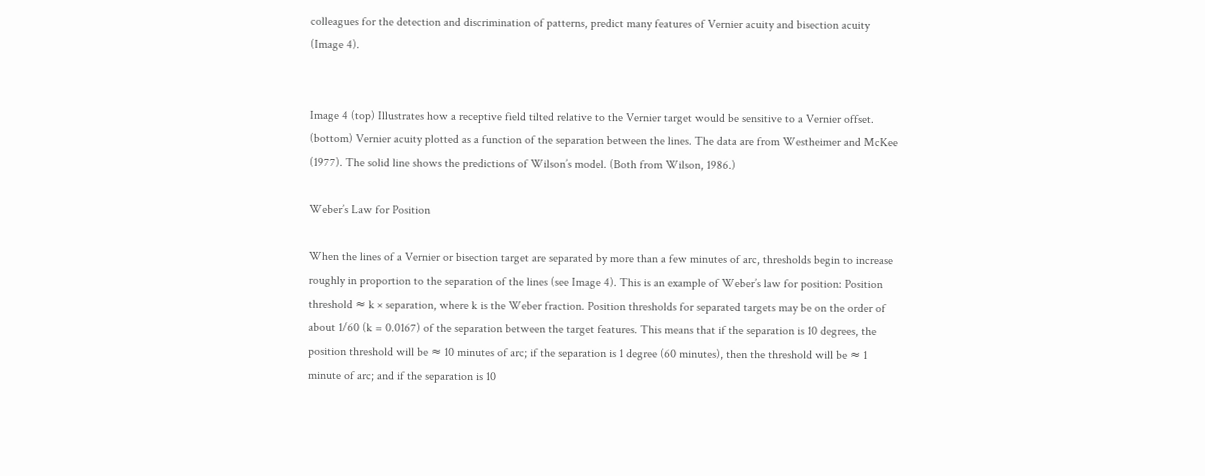colleagues for the detection and discrimination of patterns, predict many features of Vernier acuity and bisection acuity (Image 4).


Image 4 (top) Illustrates how a receptive field tilted relative to the Vernier target would be sensitive to a Vernier offset. (bottom) Vernier acuity plotted as a function of the separation between the lines. The data are from Westheimer and McKee (1977). The solid line shows the predictions of Wilson’s model. (Both from Wilson, 1986.)

Weber’s Law for Position

When the lines of a Vernier or bisection target are separated by more than a few minutes of arc, thresholds begin to increase roughly in proportion to the separation of the lines (see Image 4). This is an example of Weber’s law for position: Position threshold ≈ k × separation, where k is the Weber fraction. Position thresholds for separated targets may be on the order of about 1/60 (k = 0.0167) of the separation between the target features. This means that if the separation is 10 degrees, the position threshold will be ≈ 10 minutes of arc; if the separation is 1 degree (60 minutes), then the threshold will be ≈ 1 minute of arc; and if the separation is 10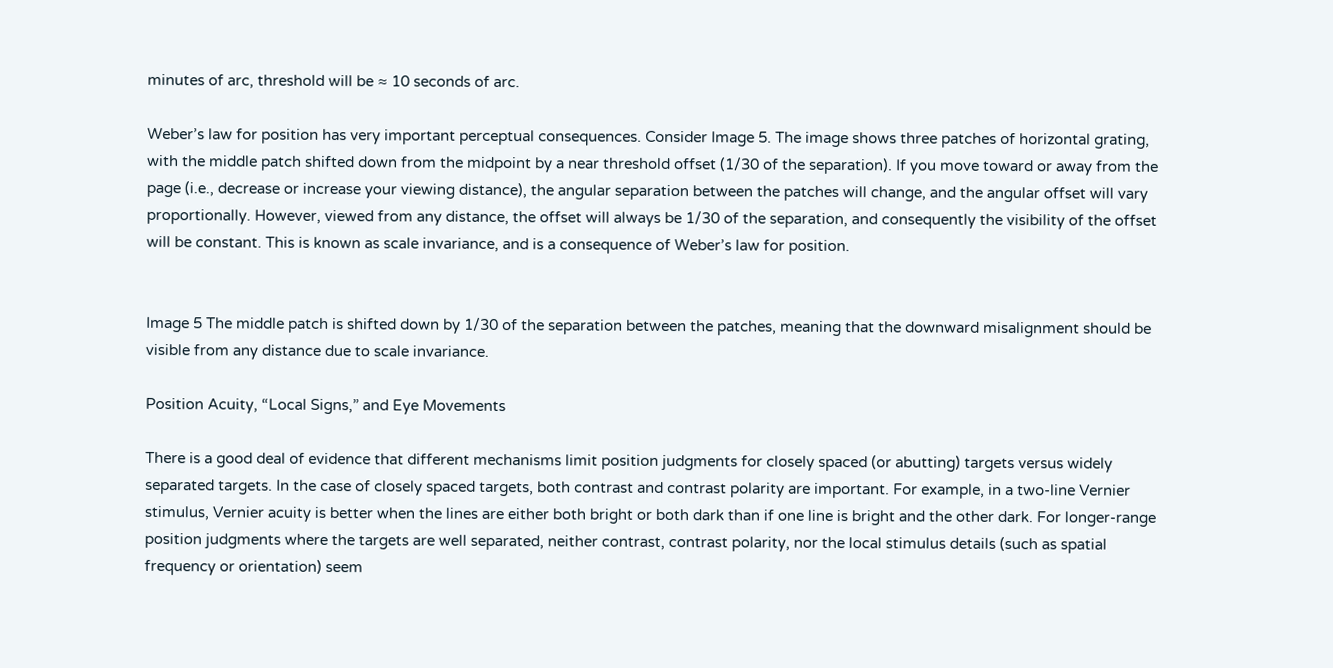minutes of arc, threshold will be ≈ 10 seconds of arc.

Weber’s law for position has very important perceptual consequences. Consider Image 5. The image shows three patches of horizontal grating, with the middle patch shifted down from the midpoint by a near threshold offset (1/30 of the separation). If you move toward or away from the page (i.e., decrease or increase your viewing distance), the angular separation between the patches will change, and the angular offset will vary proportionally. However, viewed from any distance, the offset will always be 1/30 of the separation, and consequently the visibility of the offset will be constant. This is known as scale invariance, and is a consequence of Weber’s law for position.


Image 5 The middle patch is shifted down by 1/30 of the separation between the patches, meaning that the downward misalignment should be visible from any distance due to scale invariance.

Position Acuity, “Local Signs,” and Eye Movements

There is a good deal of evidence that different mechanisms limit position judgments for closely spaced (or abutting) targets versus widely separated targets. In the case of closely spaced targets, both contrast and contrast polarity are important. For example, in a two-line Vernier stimulus, Vernier acuity is better when the lines are either both bright or both dark than if one line is bright and the other dark. For longer-range position judgments where the targets are well separated, neither contrast, contrast polarity, nor the local stimulus details (such as spatial frequency or orientation) seem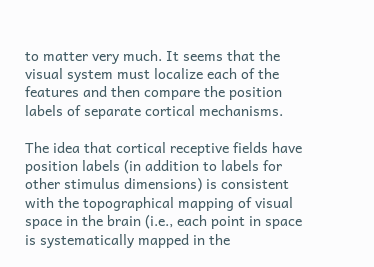to matter very much. It seems that the visual system must localize each of the features and then compare the position labels of separate cortical mechanisms.

The idea that cortical receptive fields have position labels (in addition to labels for other stimulus dimensions) is consistent with the topographical mapping of visual space in the brain (i.e., each point in space is systematically mapped in the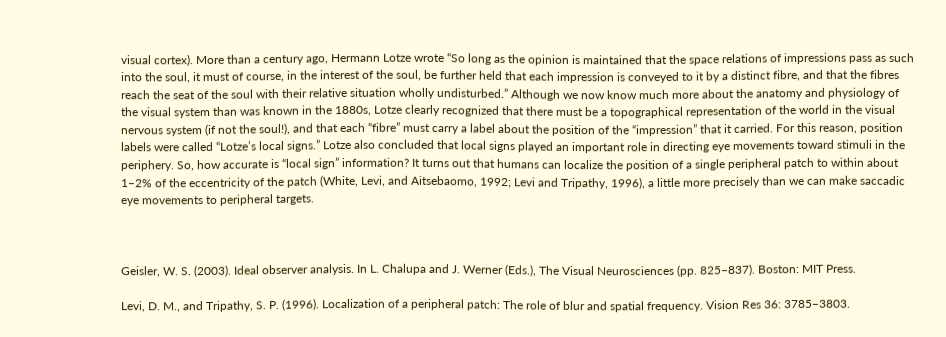visual cortex). More than a century ago, Hermann Lotze wrote “So long as the opinion is maintained that the space relations of impressions pass as such into the soul, it must of course, in the interest of the soul, be further held that each impression is conveyed to it by a distinct fibre, and that the fibres reach the seat of the soul with their relative situation wholly undisturbed.” Although we now know much more about the anatomy and physiology of the visual system than was known in the 1880s, Lotze clearly recognized that there must be a topographical representation of the world in the visual nervous system (if not the soul!), and that each “fibre” must carry a label about the position of the “impression” that it carried. For this reason, position labels were called “Lotze’s local signs.” Lotze also concluded that local signs played an important role in directing eye movements toward stimuli in the periphery. So, how accurate is “local sign” information? It turns out that humans can localize the position of a single peripheral patch to within about 1–2% of the eccentricity of the patch (White, Levi, and Aitsebaomo, 1992; Levi and Tripathy, 1996), a little more precisely than we can make saccadic eye movements to peripheral targets.



Geisler, W. S. (2003). Ideal observer analysis. In L. Chalupa and J. Werner (Eds.), The Visual Neurosciences (pp. 825–837). Boston: MIT Press.

Levi, D. M., and Tripathy, S. P. (1996). Localization of a peripheral patch: The role of blur and spatial frequency. Vision Res 36: 3785–3803.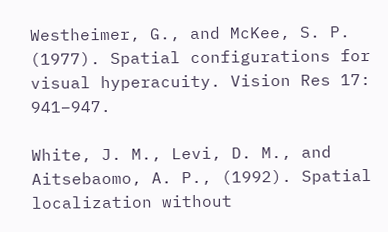Westheimer, G., and McKee, S. P. (1977). Spatial configurations for visual hyperacuity. Vision Res 17: 941–947.

White, J. M., Levi, D. M., and Aitsebaomo, A. P., (1992). Spatial localization without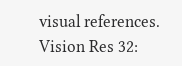visual references. Vision Res 32: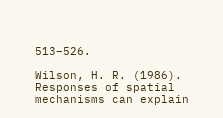513–526.

Wilson, H. R. (1986). Responses of spatial mechanisms can explain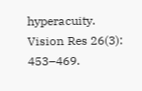hyperacuity. Vision Res 26(3): 453–469.